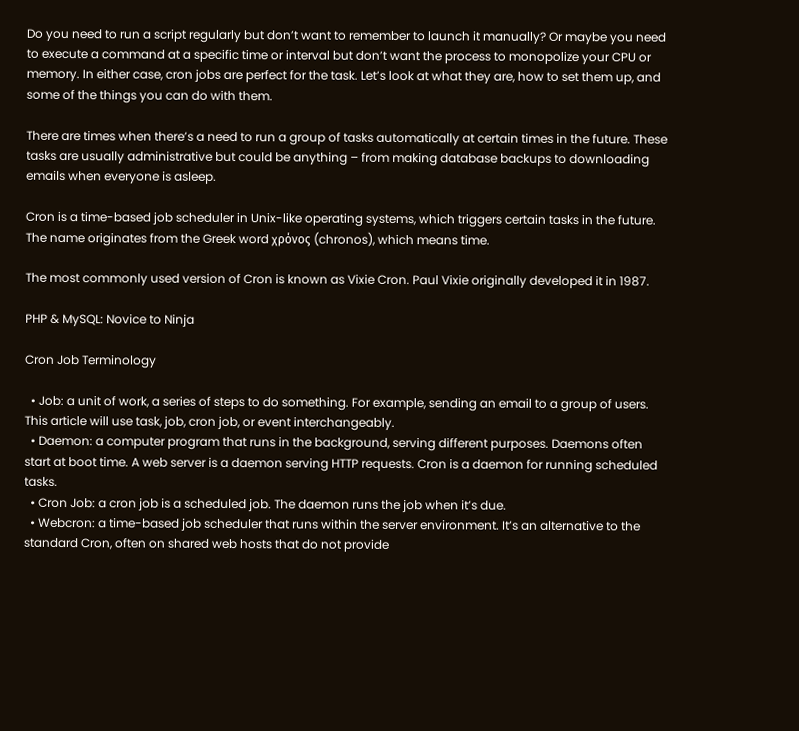Do you need to run a script regularly but don’t want to remember to launch it manually? Or maybe you need to execute a command at a specific time or interval but don’t want the process to monopolize your CPU or memory. In either case, cron jobs are perfect for the task. Let’s look at what they are, how to set them up, and some of the things you can do with them.

There are times when there’s a need to run a group of tasks automatically at certain times in the future. These tasks are usually administrative but could be anything – from making database backups to downloading emails when everyone is asleep.

Cron is a time-based job scheduler in Unix-like operating systems, which triggers certain tasks in the future. The name originates from the Greek word χρόνος (chronos), which means time.

The most commonly used version of Cron is known as Vixie Cron. Paul Vixie originally developed it in 1987.

PHP & MySQL: Novice to Ninja

Cron Job Terminology

  • Job: a unit of work, a series of steps to do something. For example, sending an email to a group of users. This article will use task, job, cron job, or event interchangeably.
  • Daemon: a computer program that runs in the background, serving different purposes. Daemons often start at boot time. A web server is a daemon serving HTTP requests. Cron is a daemon for running scheduled tasks.
  • Cron Job: a cron job is a scheduled job. The daemon runs the job when it’s due.
  • Webcron: a time-based job scheduler that runs within the server environment. It’s an alternative to the standard Cron, often on shared web hosts that do not provide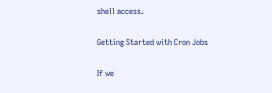shell access.

Getting Started with Cron Jobs

If we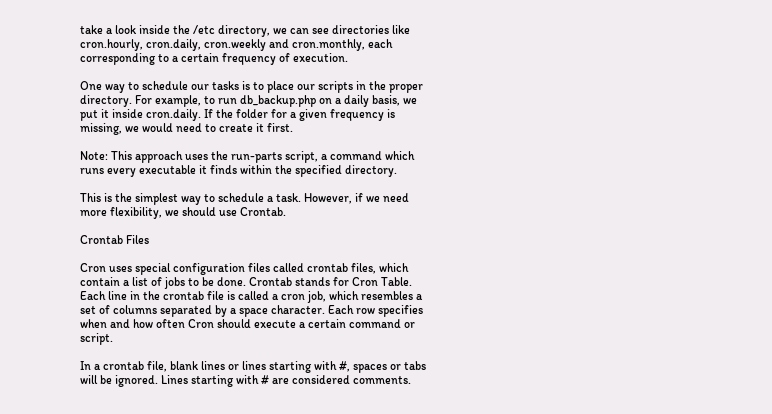take a look inside the /etc directory, we can see directories like cron.hourly, cron.daily, cron.weekly and cron.monthly, each corresponding to a certain frequency of execution.

One way to schedule our tasks is to place our scripts in the proper directory. For example, to run db_backup.php on a daily basis, we put it inside cron.daily. If the folder for a given frequency is missing, we would need to create it first.

Note: This approach uses the run-parts script, a command which runs every executable it finds within the specified directory.

This is the simplest way to schedule a task. However, if we need more flexibility, we should use Crontab.

Crontab Files

Cron uses special configuration files called crontab files, which contain a list of jobs to be done. Crontab stands for Cron Table. Each line in the crontab file is called a cron job, which resembles a set of columns separated by a space character. Each row specifies when and how often Cron should execute a certain command or script.

In a crontab file, blank lines or lines starting with #, spaces or tabs will be ignored. Lines starting with # are considered comments.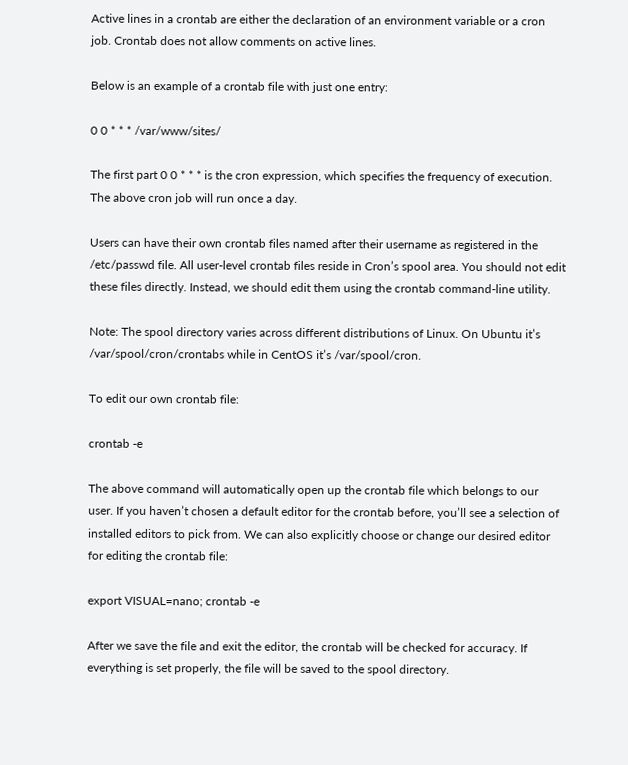Active lines in a crontab are either the declaration of an environment variable or a cron job. Crontab does not allow comments on active lines.

Below is an example of a crontab file with just one entry:

0 0 * * * /var/www/sites/

The first part 0 0 * * * is the cron expression, which specifies the frequency of execution. The above cron job will run once a day.

Users can have their own crontab files named after their username as registered in the /etc/passwd file. All user-level crontab files reside in Cron’s spool area. You should not edit these files directly. Instead, we should edit them using the crontab command-line utility.

Note: The spool directory varies across different distributions of Linux. On Ubuntu it’s /var/spool/cron/crontabs while in CentOS it’s /var/spool/cron.

To edit our own crontab file:

crontab -e

The above command will automatically open up the crontab file which belongs to our user. If you haven’t chosen a default editor for the crontab before, you’ll see a selection of installed editors to pick from. We can also explicitly choose or change our desired editor for editing the crontab file:

export VISUAL=nano; crontab -e

After we save the file and exit the editor, the crontab will be checked for accuracy. If everything is set properly, the file will be saved to the spool directory.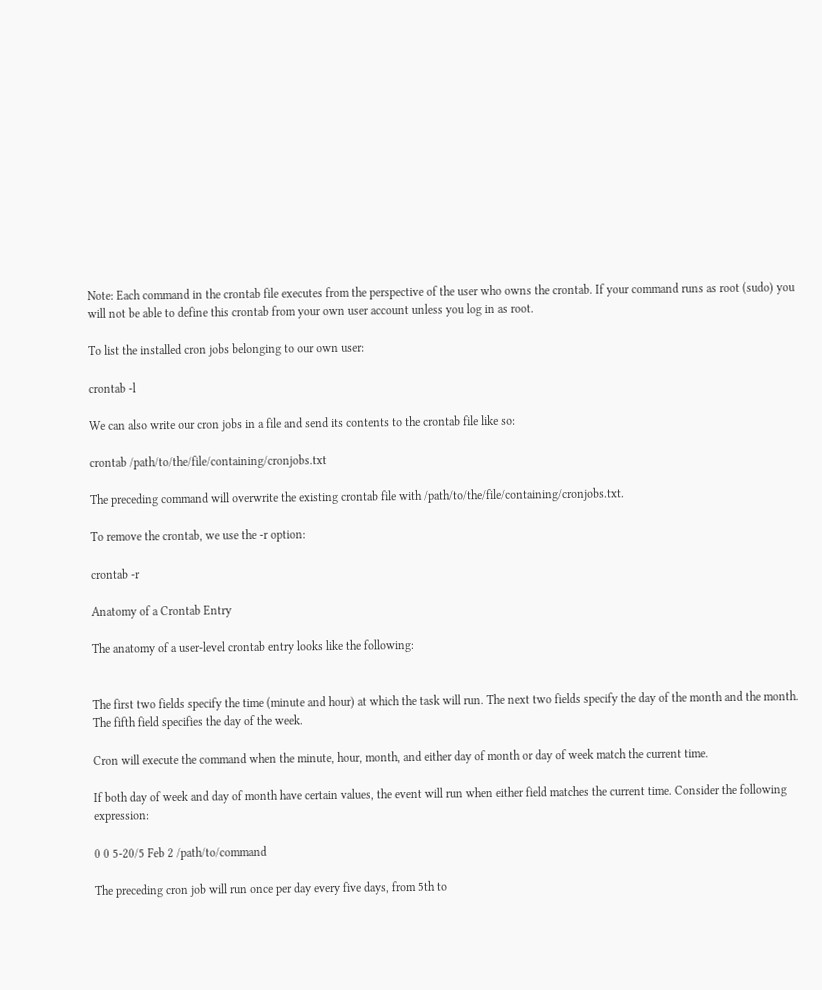Note: Each command in the crontab file executes from the perspective of the user who owns the crontab. If your command runs as root (sudo) you will not be able to define this crontab from your own user account unless you log in as root.

To list the installed cron jobs belonging to our own user:

crontab -l

We can also write our cron jobs in a file and send its contents to the crontab file like so:

crontab /path/to/the/file/containing/cronjobs.txt

The preceding command will overwrite the existing crontab file with /path/to/the/file/containing/cronjobs.txt.

To remove the crontab, we use the -r option:

crontab -r

Anatomy of a Crontab Entry

The anatomy of a user-level crontab entry looks like the following:


The first two fields specify the time (minute and hour) at which the task will run. The next two fields specify the day of the month and the month. The fifth field specifies the day of the week.

Cron will execute the command when the minute, hour, month, and either day of month or day of week match the current time.

If both day of week and day of month have certain values, the event will run when either field matches the current time. Consider the following expression:

0 0 5-20/5 Feb 2 /path/to/command

The preceding cron job will run once per day every five days, from 5th to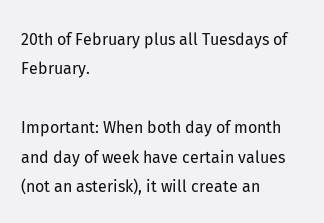20th of February plus all Tuesdays of February.

Important: When both day of month and day of week have certain values (not an asterisk), it will create an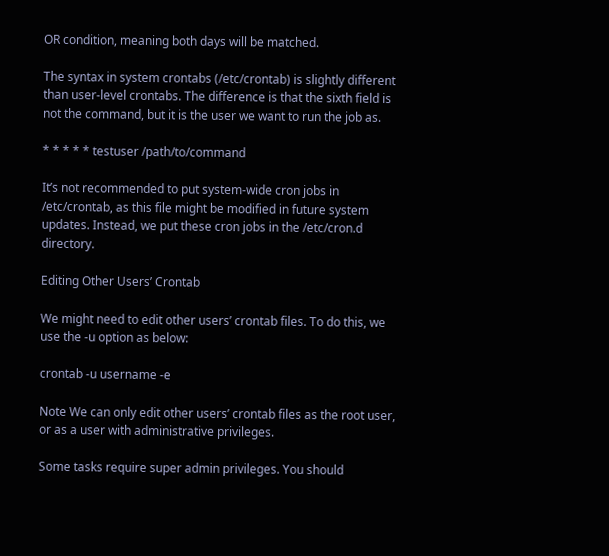OR condition, meaning both days will be matched.

The syntax in system crontabs (/etc/crontab) is slightly different than user-level crontabs. The difference is that the sixth field is not the command, but it is the user we want to run the job as.

* * * * * testuser /path/to/command

It’s not recommended to put system-wide cron jobs in /etc/crontab, as this file might be modified in future system updates. Instead, we put these cron jobs in the /etc/cron.d directory.

Editing Other Users’ Crontab

We might need to edit other users’ crontab files. To do this, we use the -u option as below:

crontab -u username -e

Note We can only edit other users’ crontab files as the root user, or as a user with administrative privileges.

Some tasks require super admin privileges. You should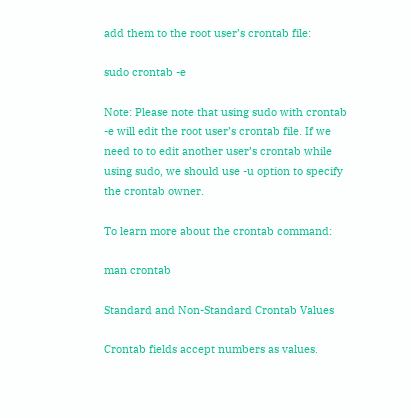add them to the root user’s crontab file:

sudo crontab -e

Note: Please note that using sudo with crontab -e will edit the root user’s crontab file. If we need to to edit another user’s crontab while using sudo, we should use -u option to specify the crontab owner.

To learn more about the crontab command:

man crontab

Standard and Non-Standard Crontab Values

Crontab fields accept numbers as values.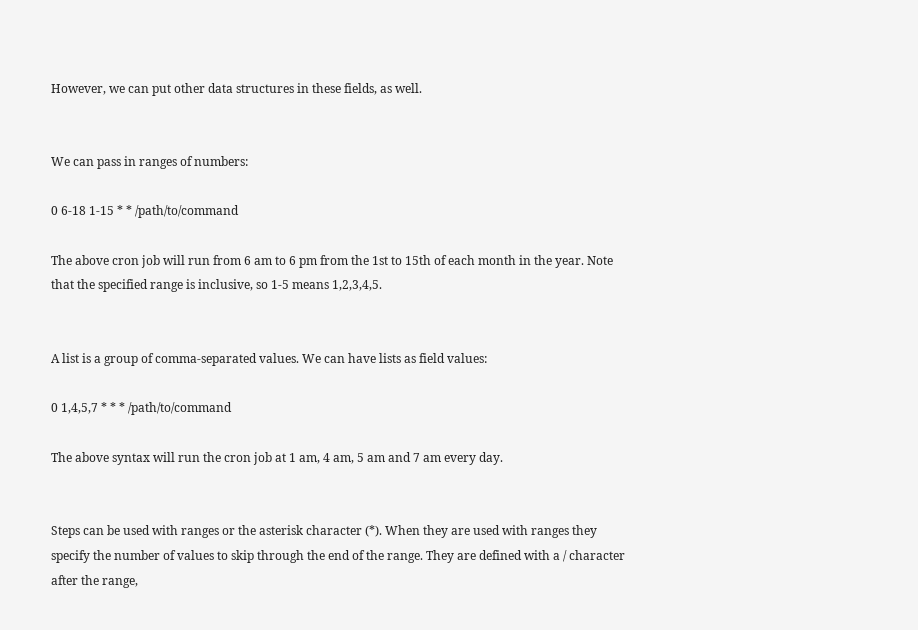However, we can put other data structures in these fields, as well.


We can pass in ranges of numbers:

0 6-18 1-15 * * /path/to/command

The above cron job will run from 6 am to 6 pm from the 1st to 15th of each month in the year. Note that the specified range is inclusive, so 1-5 means 1,2,3,4,5.


A list is a group of comma-separated values. We can have lists as field values:

0 1,4,5,7 * * * /path/to/command

The above syntax will run the cron job at 1 am, 4 am, 5 am and 7 am every day.


Steps can be used with ranges or the asterisk character (*). When they are used with ranges they specify the number of values to skip through the end of the range. They are defined with a / character after the range,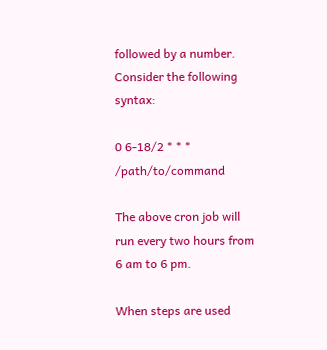followed by a number. Consider the following syntax:

0 6-18/2 * * * /path/to/command

The above cron job will run every two hours from 6 am to 6 pm.

When steps are used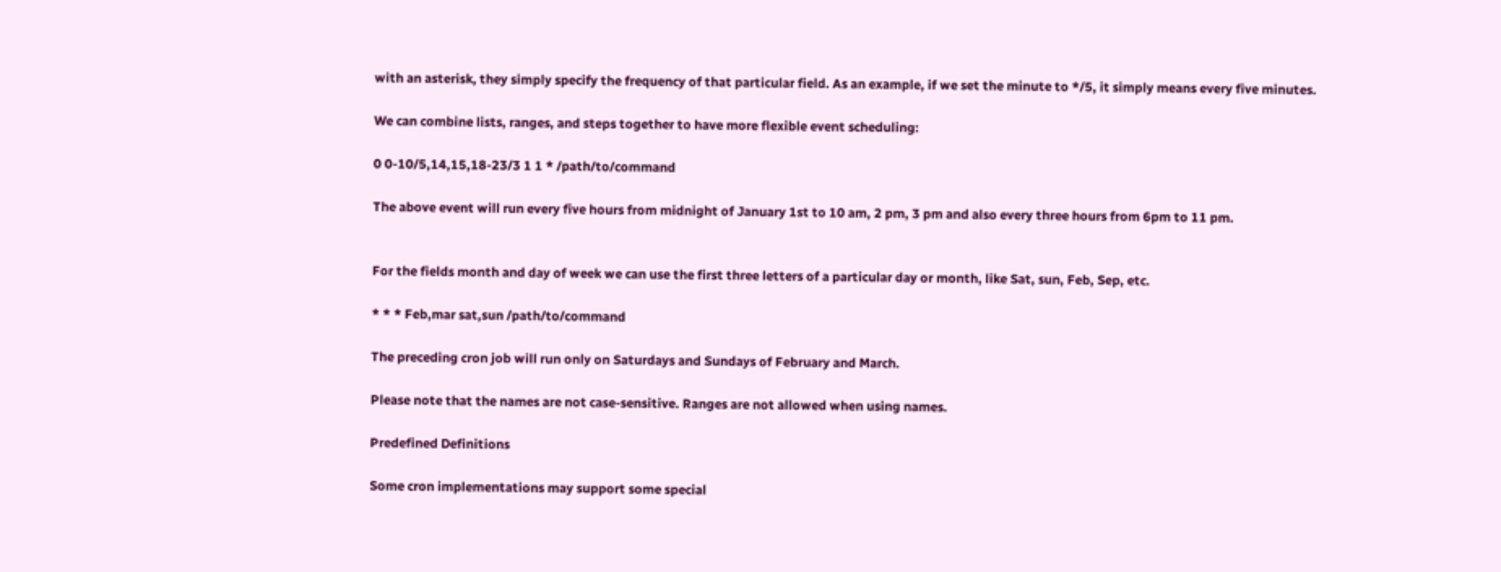with an asterisk, they simply specify the frequency of that particular field. As an example, if we set the minute to */5, it simply means every five minutes.

We can combine lists, ranges, and steps together to have more flexible event scheduling:

0 0-10/5,14,15,18-23/3 1 1 * /path/to/command

The above event will run every five hours from midnight of January 1st to 10 am, 2 pm, 3 pm and also every three hours from 6pm to 11 pm.


For the fields month and day of week we can use the first three letters of a particular day or month, like Sat, sun, Feb, Sep, etc.

* * * Feb,mar sat,sun /path/to/command

The preceding cron job will run only on Saturdays and Sundays of February and March.

Please note that the names are not case-sensitive. Ranges are not allowed when using names.

Predefined Definitions

Some cron implementations may support some special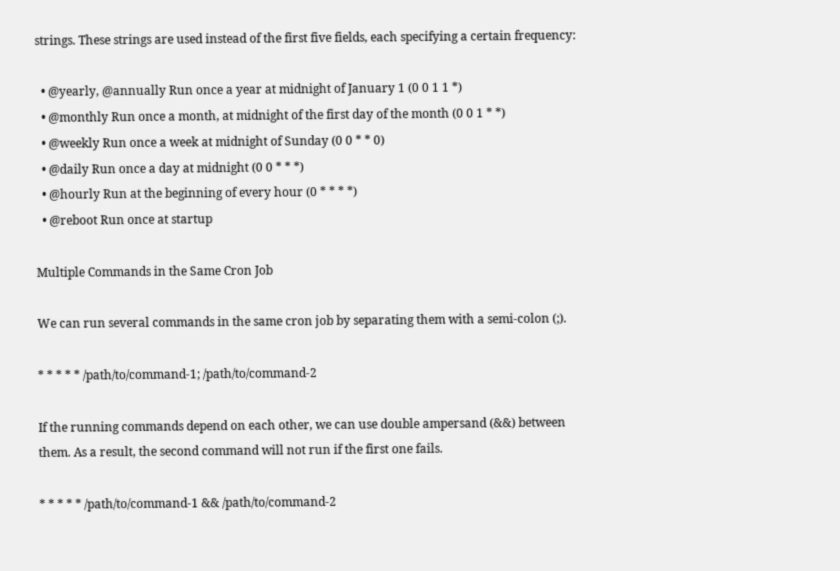strings. These strings are used instead of the first five fields, each specifying a certain frequency:

  • @yearly, @annually Run once a year at midnight of January 1 (0 0 1 1 *)
  • @monthly Run once a month, at midnight of the first day of the month (0 0 1 * *)
  • @weekly Run once a week at midnight of Sunday (0 0 * * 0)
  • @daily Run once a day at midnight (0 0 * * *)
  • @hourly Run at the beginning of every hour (0 * * * *)
  • @reboot Run once at startup

Multiple Commands in the Same Cron Job

We can run several commands in the same cron job by separating them with a semi-colon (;).

* * * * * /path/to/command-1; /path/to/command-2

If the running commands depend on each other, we can use double ampersand (&&) between them. As a result, the second command will not run if the first one fails.

* * * * * /path/to/command-1 && /path/to/command-2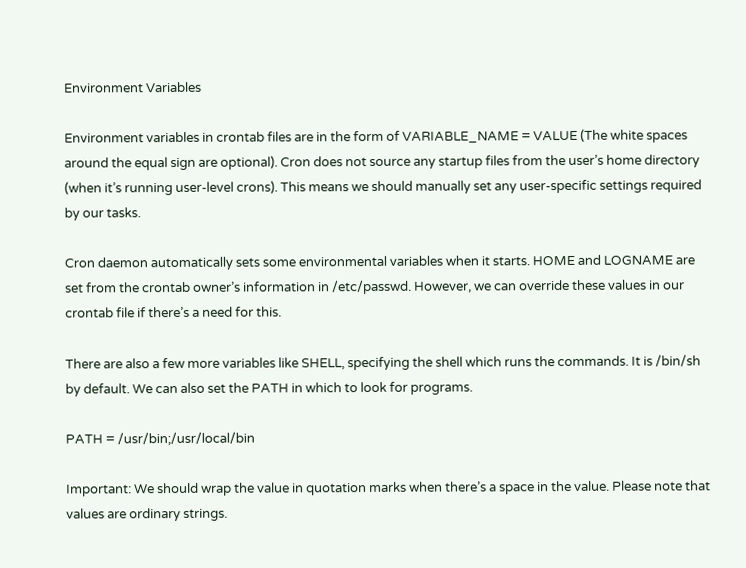Environment Variables

Environment variables in crontab files are in the form of VARIABLE_NAME = VALUE (The white spaces around the equal sign are optional). Cron does not source any startup files from the user’s home directory (when it’s running user-level crons). This means we should manually set any user-specific settings required by our tasks.

Cron daemon automatically sets some environmental variables when it starts. HOME and LOGNAME are set from the crontab owner’s information in /etc/passwd. However, we can override these values in our crontab file if there’s a need for this.

There are also a few more variables like SHELL, specifying the shell which runs the commands. It is /bin/sh by default. We can also set the PATH in which to look for programs.

PATH = /usr/bin;/usr/local/bin

Important: We should wrap the value in quotation marks when there’s a space in the value. Please note that values are ordinary strings.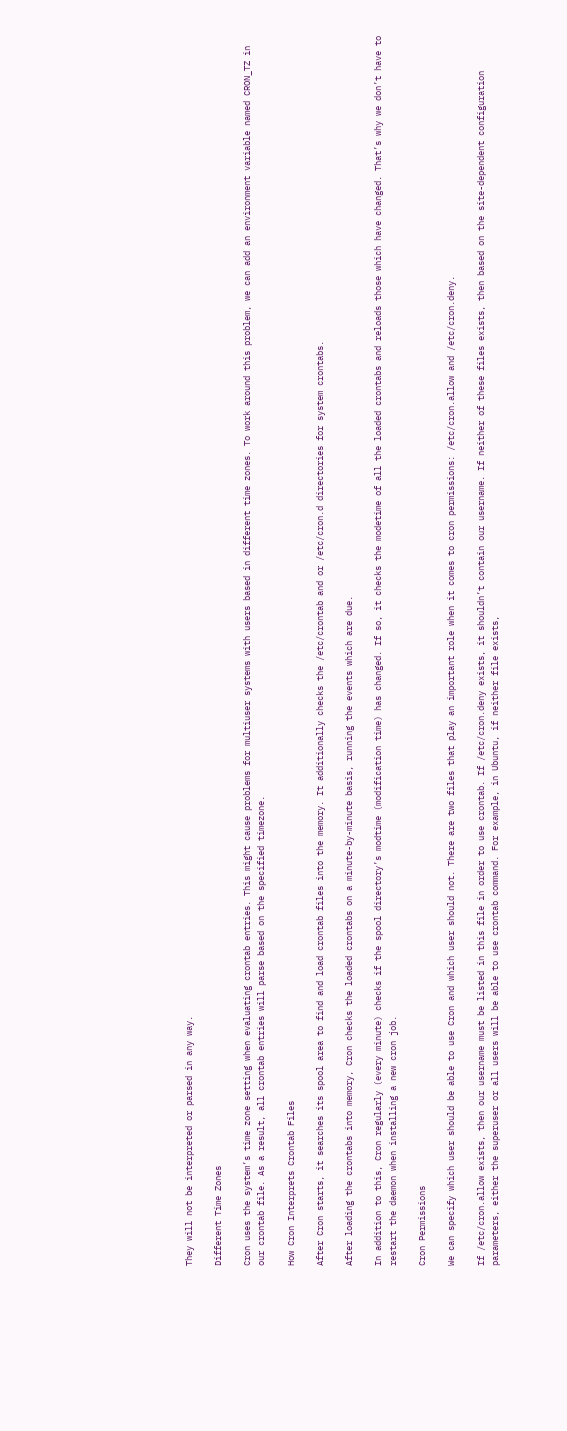They will not be interpreted or parsed in any way.

Different Time Zones

Cron uses the system’s time zone setting when evaluating crontab entries. This might cause problems for multiuser systems with users based in different time zones. To work around this problem, we can add an environment variable named CRON_TZ in our crontab file. As a result, all crontab entries will parse based on the specified timezone.

How Cron Interprets Crontab Files

After Cron starts, it searches its spool area to find and load crontab files into the memory. It additionally checks the /etc/crontab and or /etc/cron.d directories for system crontabs.

After loading the crontabs into memory, Cron checks the loaded crontabs on a minute-by-minute basis, running the events which are due.

In addition to this, Cron regularly (every minute) checks if the spool directory’s modtime (modification time) has changed. If so, it checks the modetime of all the loaded crontabs and reloads those which have changed. That’s why we don’t have to restart the daemon when installing a new cron job.

Cron Permissions

We can specify which user should be able to use Cron and which user should not. There are two files that play an important role when it comes to cron permissions: /etc/cron.allow and /etc/cron.deny.

If /etc/cron.allow exists, then our username must be listed in this file in order to use crontab. If /etc/cron.deny exists, it shouldn’t contain our username. If neither of these files exists, then based on the site-dependent configuration parameters, either the superuser or all users will be able to use crontab command. For example, in Ubuntu, if neither file exists,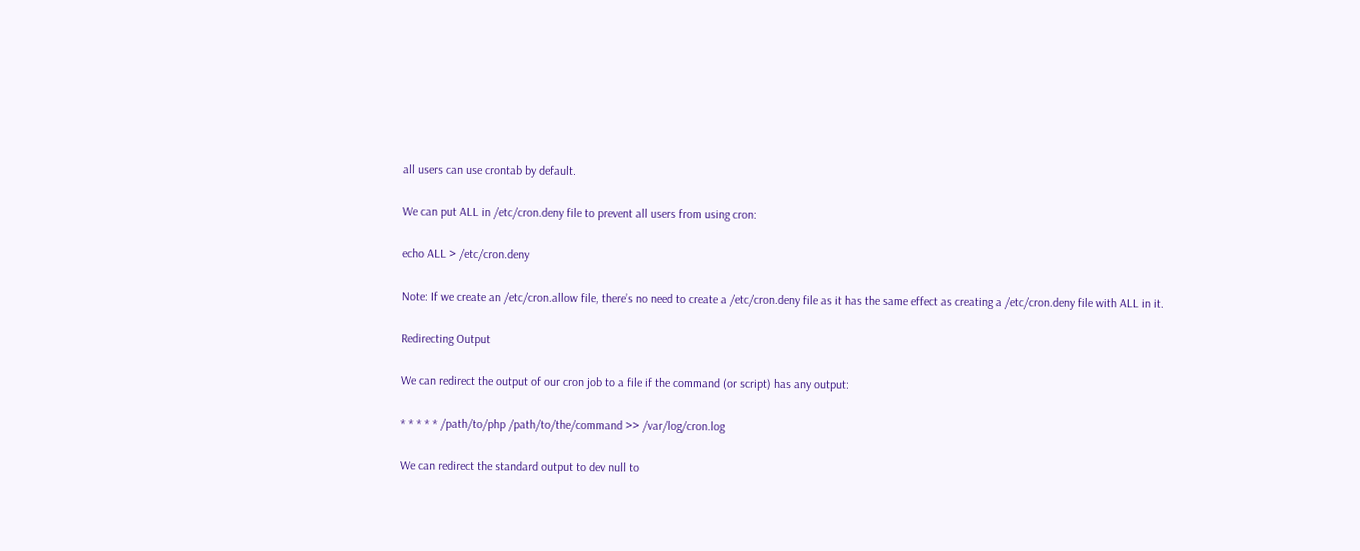all users can use crontab by default.

We can put ALL in /etc/cron.deny file to prevent all users from using cron:

echo ALL > /etc/cron.deny

Note: If we create an /etc/cron.allow file, there’s no need to create a /etc/cron.deny file as it has the same effect as creating a /etc/cron.deny file with ALL in it.

Redirecting Output

We can redirect the output of our cron job to a file if the command (or script) has any output:

* * * * * /path/to/php /path/to/the/command >> /var/log/cron.log

We can redirect the standard output to dev null to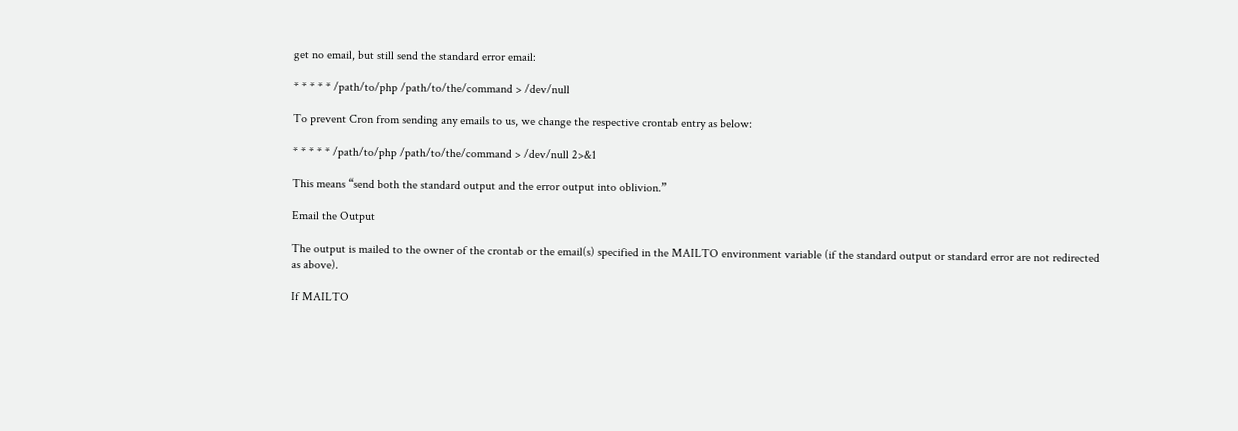get no email, but still send the standard error email:

* * * * * /path/to/php /path/to/the/command > /dev/null

To prevent Cron from sending any emails to us, we change the respective crontab entry as below:

* * * * * /path/to/php /path/to/the/command > /dev/null 2>&1

This means “send both the standard output and the error output into oblivion.”

Email the Output

The output is mailed to the owner of the crontab or the email(s) specified in the MAILTO environment variable (if the standard output or standard error are not redirected as above).

If MAILTO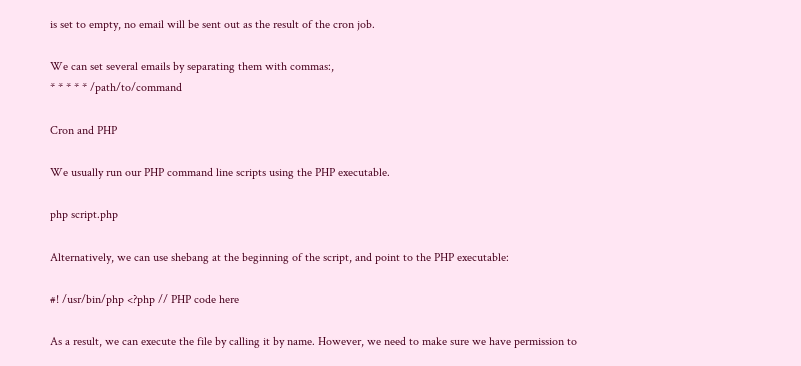is set to empty, no email will be sent out as the result of the cron job.

We can set several emails by separating them with commas:,
* * * * * /path/to/command

Cron and PHP

We usually run our PHP command line scripts using the PHP executable.

php script.php

Alternatively, we can use shebang at the beginning of the script, and point to the PHP executable:

#! /usr/bin/php <?php // PHP code here

As a result, we can execute the file by calling it by name. However, we need to make sure we have permission to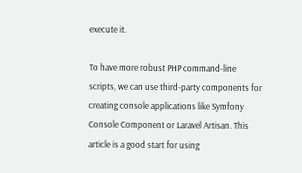execute it.

To have more robust PHP command-line scripts, we can use third-party components for creating console applications like Symfony Console Component or Laravel Artisan. This article is a good start for using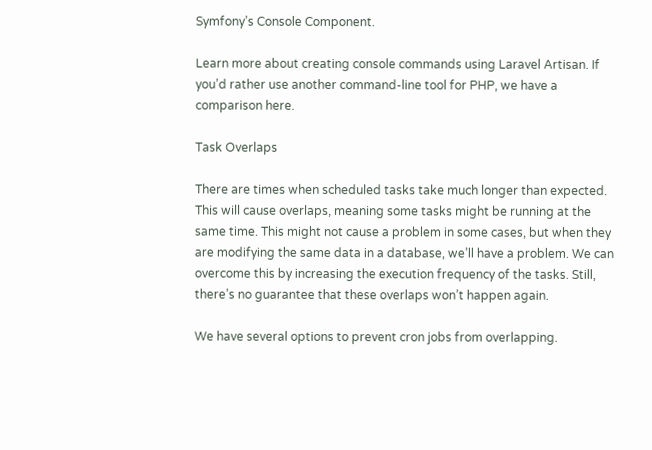Symfony’s Console Component.

Learn more about creating console commands using Laravel Artisan. If you’d rather use another command-line tool for PHP, we have a comparison here.

Task Overlaps

There are times when scheduled tasks take much longer than expected. This will cause overlaps, meaning some tasks might be running at the same time. This might not cause a problem in some cases, but when they are modifying the same data in a database, we’ll have a problem. We can overcome this by increasing the execution frequency of the tasks. Still, there’s no guarantee that these overlaps won’t happen again.

We have several options to prevent cron jobs from overlapping.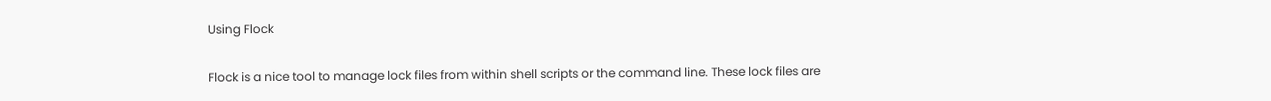Using Flock

Flock is a nice tool to manage lock files from within shell scripts or the command line. These lock files are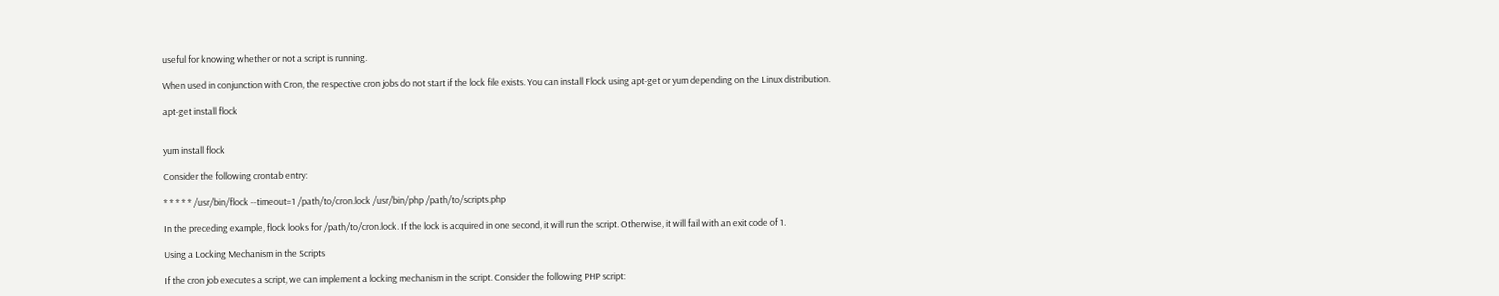useful for knowing whether or not a script is running.

When used in conjunction with Cron, the respective cron jobs do not start if the lock file exists. You can install Flock using apt-get or yum depending on the Linux distribution.

apt-get install flock


yum install flock

Consider the following crontab entry:

* * * * * /usr/bin/flock --timeout=1 /path/to/cron.lock /usr/bin/php /path/to/scripts.php

In the preceding example, flock looks for /path/to/cron.lock. If the lock is acquired in one second, it will run the script. Otherwise, it will fail with an exit code of 1.

Using a Locking Mechanism in the Scripts

If the cron job executes a script, we can implement a locking mechanism in the script. Consider the following PHP script: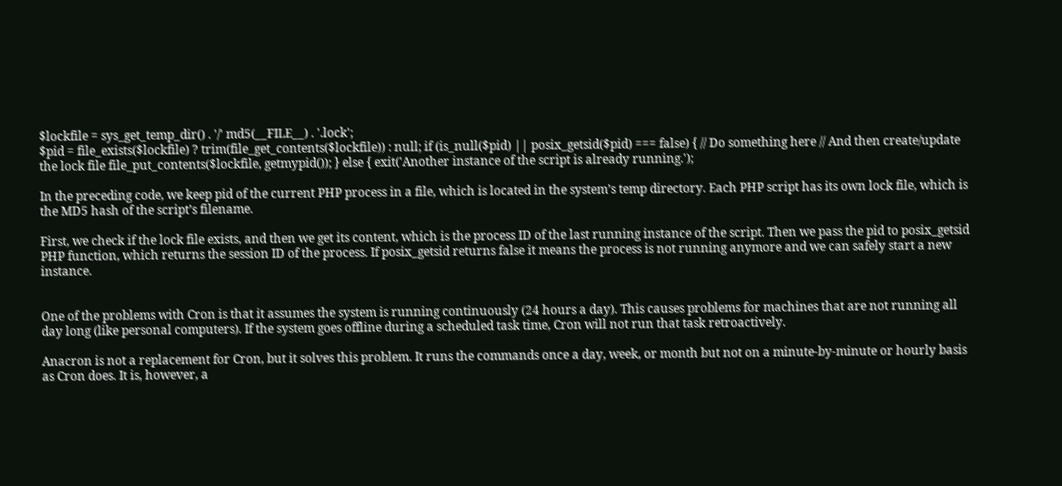$lockfile = sys_get_temp_dir() . '/' md5(__FILE__) . '.lock';
$pid = file_exists($lockfile) ? trim(file_get_contents($lockfile)) : null; if (is_null($pid) || posix_getsid($pid) === false) { // Do something here // And then create/update the lock file file_put_contents($lockfile, getmypid()); } else { exit('Another instance of the script is already running.');

In the preceding code, we keep pid of the current PHP process in a file, which is located in the system’s temp directory. Each PHP script has its own lock file, which is the MD5 hash of the script’s filename.

First, we check if the lock file exists, and then we get its content, which is the process ID of the last running instance of the script. Then we pass the pid to posix_getsid PHP function, which returns the session ID of the process. If posix_getsid returns false it means the process is not running anymore and we can safely start a new instance.


One of the problems with Cron is that it assumes the system is running continuously (24 hours a day). This causes problems for machines that are not running all day long (like personal computers). If the system goes offline during a scheduled task time, Cron will not run that task retroactively.

Anacron is not a replacement for Cron, but it solves this problem. It runs the commands once a day, week, or month but not on a minute-by-minute or hourly basis as Cron does. It is, however, a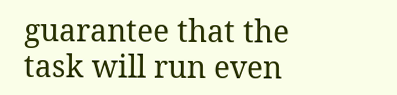guarantee that the task will run even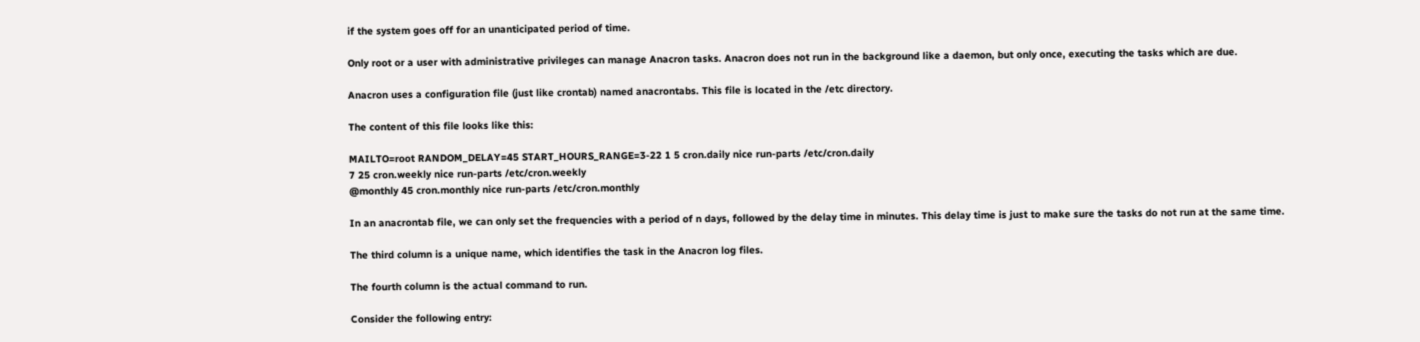if the system goes off for an unanticipated period of time.

Only root or a user with administrative privileges can manage Anacron tasks. Anacron does not run in the background like a daemon, but only once, executing the tasks which are due.

Anacron uses a configuration file (just like crontab) named anacrontabs. This file is located in the /etc directory.

The content of this file looks like this:

MAILTO=root RANDOM_DELAY=45 START_HOURS_RANGE=3-22 1 5 cron.daily nice run-parts /etc/cron.daily
7 25 cron.weekly nice run-parts /etc/cron.weekly
@monthly 45 cron.monthly nice run-parts /etc/cron.monthly

In an anacrontab file, we can only set the frequencies with a period of n days, followed by the delay time in minutes. This delay time is just to make sure the tasks do not run at the same time.

The third column is a unique name, which identifies the task in the Anacron log files.

The fourth column is the actual command to run.

Consider the following entry: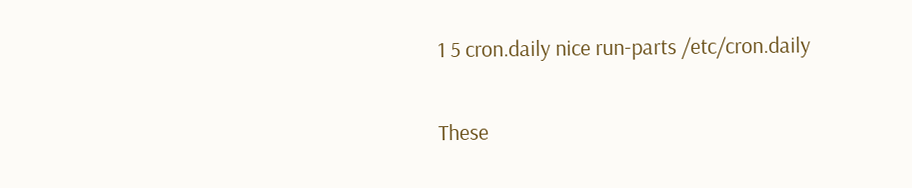1 5 cron.daily nice run-parts /etc/cron.daily

These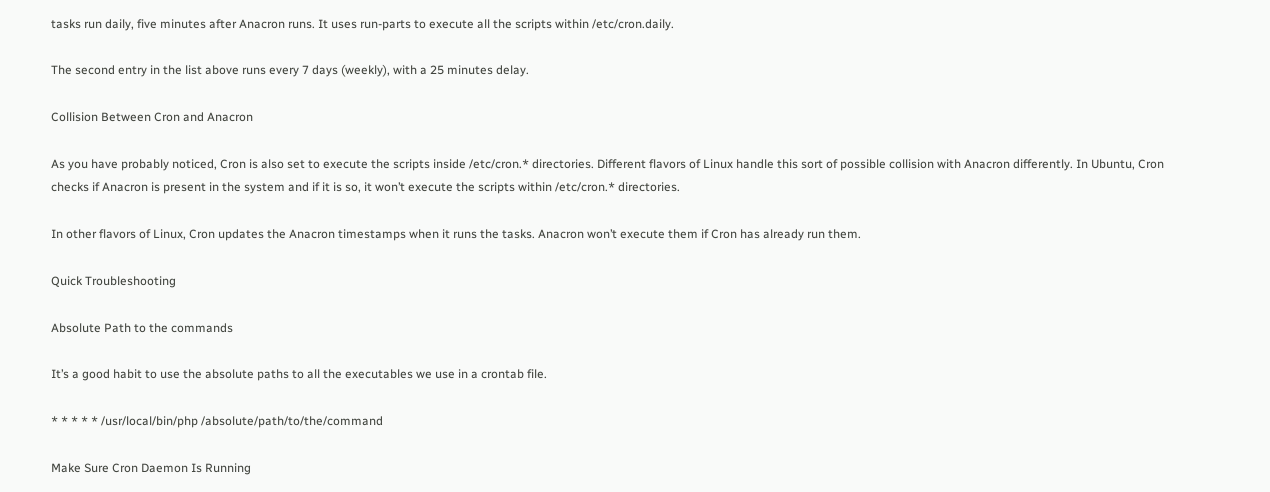tasks run daily, five minutes after Anacron runs. It uses run-parts to execute all the scripts within /etc/cron.daily.

The second entry in the list above runs every 7 days (weekly), with a 25 minutes delay.

Collision Between Cron and Anacron

As you have probably noticed, Cron is also set to execute the scripts inside /etc/cron.* directories. Different flavors of Linux handle this sort of possible collision with Anacron differently. In Ubuntu, Cron checks if Anacron is present in the system and if it is so, it won’t execute the scripts within /etc/cron.* directories.

In other flavors of Linux, Cron updates the Anacron timestamps when it runs the tasks. Anacron won’t execute them if Cron has already run them.

Quick Troubleshooting

Absolute Path to the commands

It’s a good habit to use the absolute paths to all the executables we use in a crontab file.

* * * * * /usr/local/bin/php /absolute/path/to/the/command

Make Sure Cron Daemon Is Running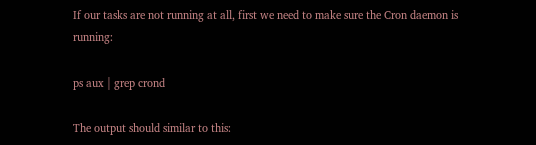If our tasks are not running at all, first we need to make sure the Cron daemon is running:

ps aux | grep crond

The output should similar to this: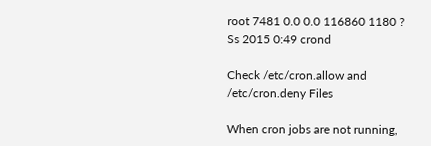root 7481 0.0 0.0 116860 1180 ? Ss 2015 0:49 crond

Check /etc/cron.allow and /etc/cron.deny Files

When cron jobs are not running,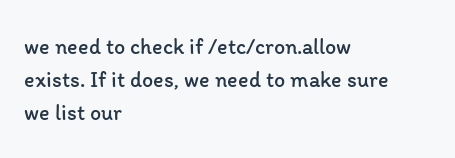we need to check if /etc/cron.allow exists. If it does, we need to make sure we list our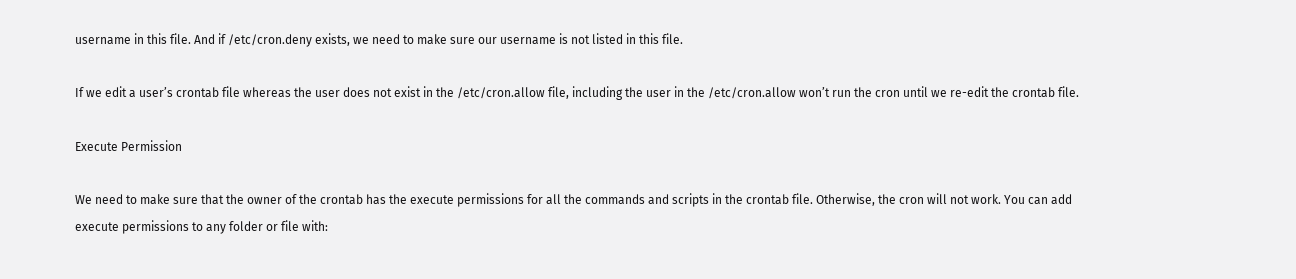username in this file. And if /etc/cron.deny exists, we need to make sure our username is not listed in this file.

If we edit a user’s crontab file whereas the user does not exist in the /etc/cron.allow file, including the user in the /etc/cron.allow won’t run the cron until we re-edit the crontab file.

Execute Permission

We need to make sure that the owner of the crontab has the execute permissions for all the commands and scripts in the crontab file. Otherwise, the cron will not work. You can add execute permissions to any folder or file with: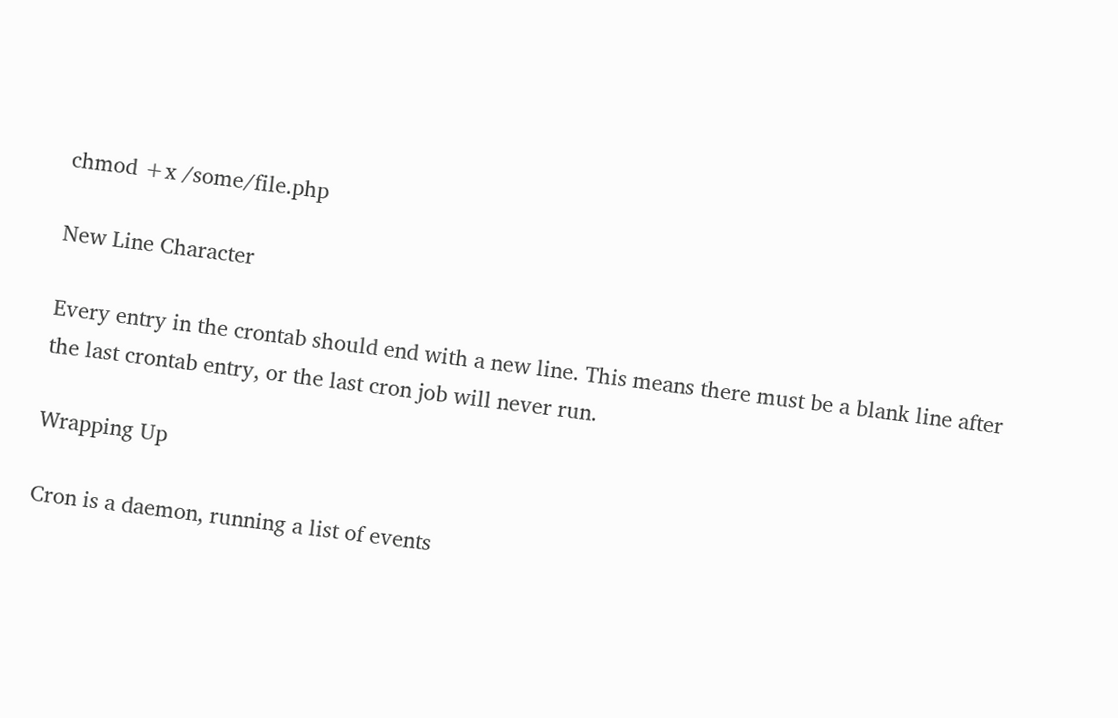chmod +x /some/file.php

New Line Character

Every entry in the crontab should end with a new line. This means there must be a blank line after the last crontab entry, or the last cron job will never run.

Wrapping Up

Cron is a daemon, running a list of events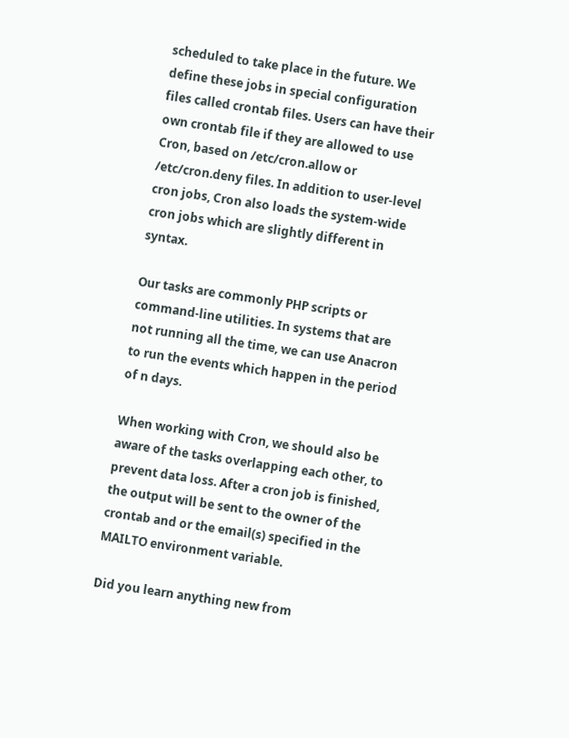scheduled to take place in the future. We define these jobs in special configuration files called crontab files. Users can have their own crontab file if they are allowed to use Cron, based on /etc/cron.allow or /etc/cron.deny files. In addition to user-level cron jobs, Cron also loads the system-wide cron jobs which are slightly different in syntax.

Our tasks are commonly PHP scripts or command-line utilities. In systems that are not running all the time, we can use Anacron to run the events which happen in the period of n days.

When working with Cron, we should also be aware of the tasks overlapping each other, to prevent data loss. After a cron job is finished, the output will be sent to the owner of the crontab and or the email(s) specified in the MAILTO environment variable.

Did you learn anything new from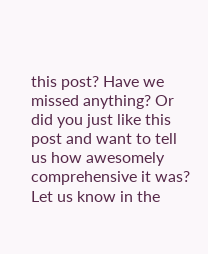this post? Have we missed anything? Or did you just like this post and want to tell us how awesomely comprehensive it was? Let us know in the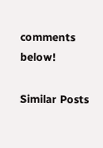comments below!

Similar Posts